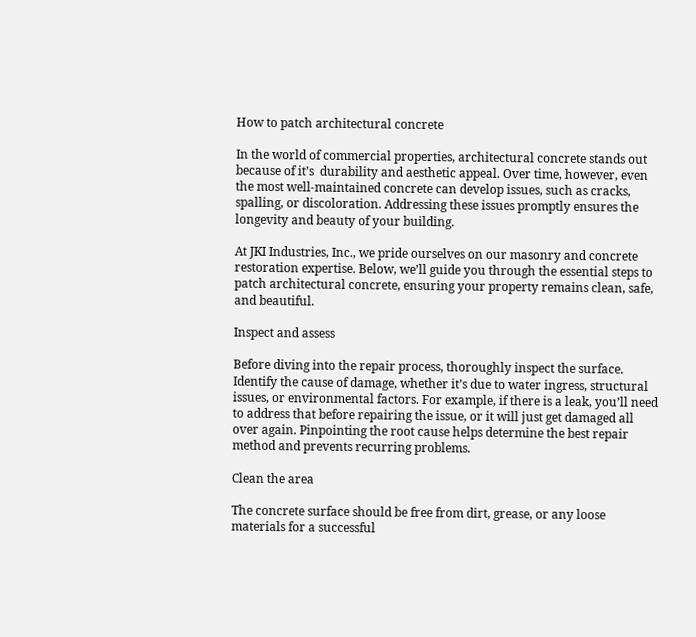How to patch architectural concrete

In the world of commercial properties, architectural concrete stands out because of it’s  durability and aesthetic appeal. Over time, however, even the most well-maintained concrete can develop issues, such as cracks, spalling, or discoloration. Addressing these issues promptly ensures the longevity and beauty of your building.

At JKI Industries, Inc., we pride ourselves on our masonry and concrete restoration expertise. Below, we’ll guide you through the essential steps to patch architectural concrete, ensuring your property remains clean, safe, and beautiful.

Inspect and assess

Before diving into the repair process, thoroughly inspect the surface. Identify the cause of damage, whether it’s due to water ingress, structural issues, or environmental factors. For example, if there is a leak, you’ll need to address that before repairing the issue, or it will just get damaged all over again. Pinpointing the root cause helps determine the best repair method and prevents recurring problems.

Clean the area

The concrete surface should be free from dirt, grease, or any loose materials for a successful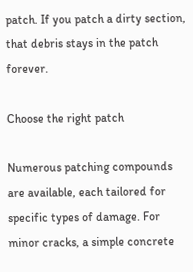patch. If you patch a dirty section, that debris stays in the patch forever.

Choose the right patch

Numerous patching compounds are available, each tailored for specific types of damage. For minor cracks, a simple concrete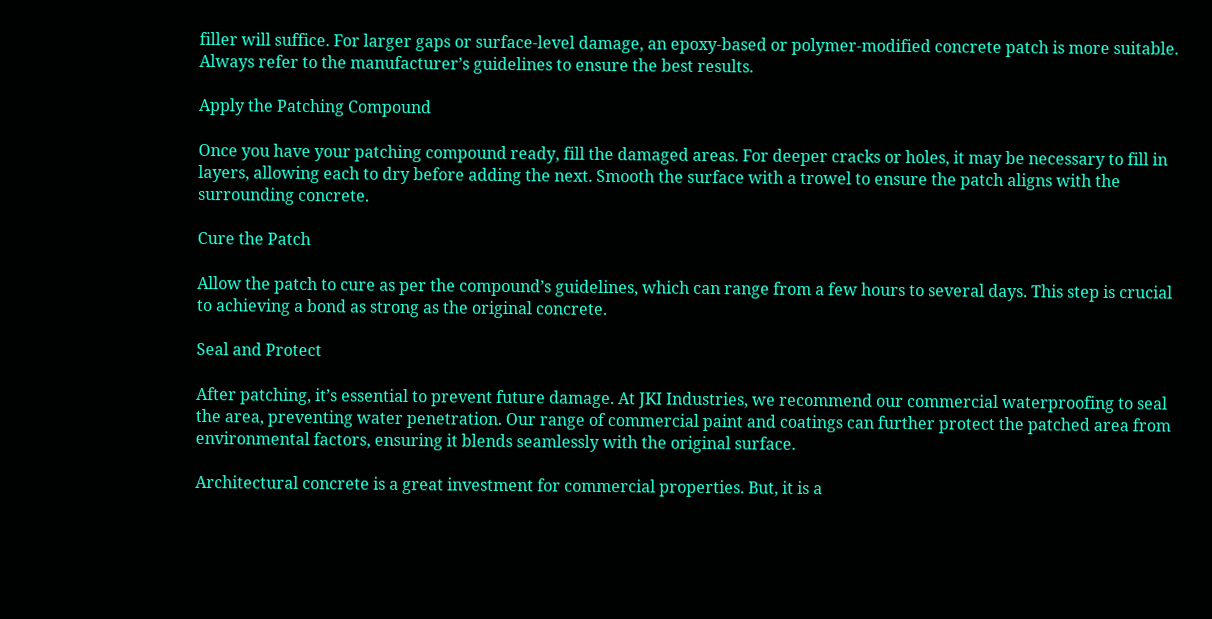filler will suffice. For larger gaps or surface-level damage, an epoxy-based or polymer-modified concrete patch is more suitable. Always refer to the manufacturer’s guidelines to ensure the best results.

Apply the Patching Compound

Once you have your patching compound ready, fill the damaged areas. For deeper cracks or holes, it may be necessary to fill in layers, allowing each to dry before adding the next. Smooth the surface with a trowel to ensure the patch aligns with the surrounding concrete.

Cure the Patch

Allow the patch to cure as per the compound’s guidelines, which can range from a few hours to several days. This step is crucial to achieving a bond as strong as the original concrete.

Seal and Protect

After patching, it’s essential to prevent future damage. At JKI Industries, we recommend our commercial waterproofing to seal the area, preventing water penetration. Our range of commercial paint and coatings can further protect the patched area from environmental factors, ensuring it blends seamlessly with the original surface.

Architectural concrete is a great investment for commercial properties. But, it is a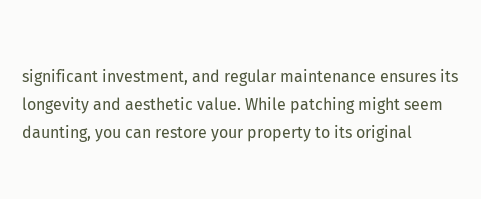significant investment, and regular maintenance ensures its longevity and aesthetic value. While patching might seem daunting, you can restore your property to its original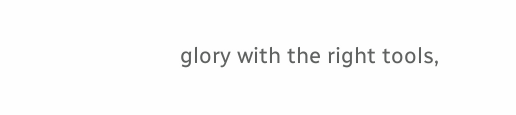glory with the right tools,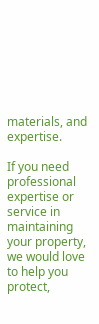materials, and expertise.

If you need professional expertise or service in maintaining your property, we would love to help you protect,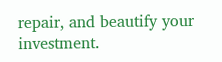repair, and beautify your investment.